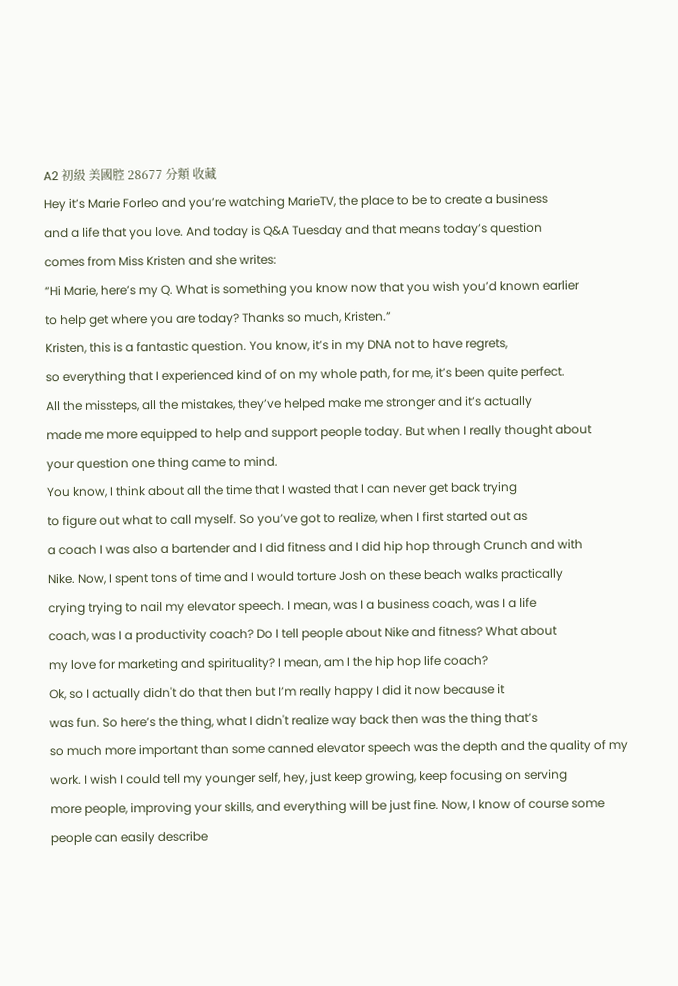A2 初級 美國腔 28677 分類 收藏
Hey it’s Marie Forleo and you’re watching MarieTV, the place to be to create a business
and a life that you love. And today is Q&A Tuesday and that means today’s question
comes from Miss Kristen and she writes:
“Hi Marie, here’s my Q. What is something you know now that you wish you’d known earlier
to help get where you are today? Thanks so much, Kristen.”
Kristen, this is a fantastic question. You know, it’s in my DNA not to have regrets,
so everything that I experienced kind of on my whole path, for me, it’s been quite perfect.
All the missteps, all the mistakes, they’ve helped make me stronger and it’s actually
made me more equipped to help and support people today. But when I really thought about
your question one thing came to mind.
You know, I think about all the time that I wasted that I can never get back trying
to figure out what to call myself. So you’ve got to realize, when I first started out as
a coach I was also a bartender and I did fitness and I did hip hop through Crunch and with
Nike. Now, I spent tons of time and I would torture Josh on these beach walks practically
crying trying to nail my elevator speech. I mean, was I a business coach, was I a life
coach, was I a productivity coach? Do I tell people about Nike and fitness? What about
my love for marketing and spirituality? I mean, am I the hip hop life coach?
Ok, so I actually didn't do that then but I’m really happy I did it now because it
was fun. So here’s the thing, what I didn't realize way back then was the thing that’s
so much more important than some canned elevator speech was the depth and the quality of my
work. I wish I could tell my younger self, hey, just keep growing, keep focusing on serving
more people, improving your skills, and everything will be just fine. Now, I know of course some
people can easily describe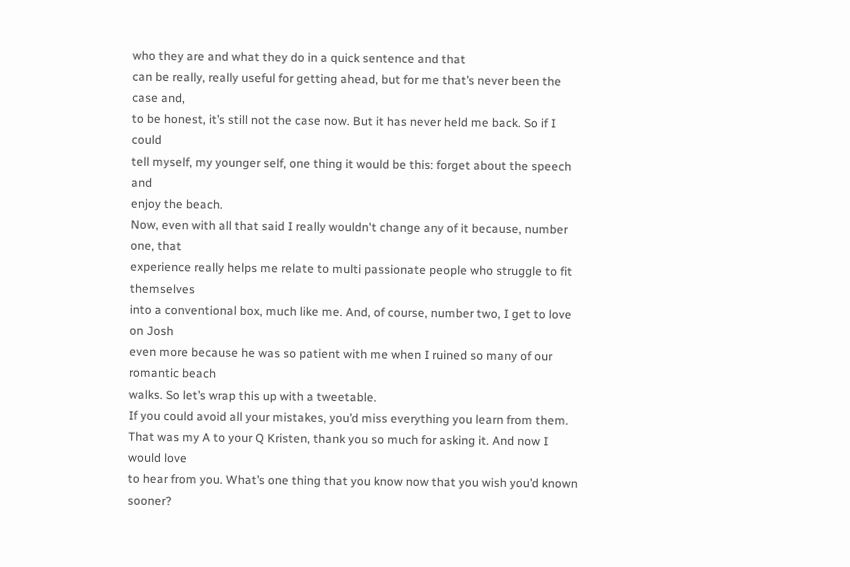who they are and what they do in a quick sentence and that
can be really, really useful for getting ahead, but for me that’s never been the case and,
to be honest, it’s still not the case now. But it has never held me back. So if I could
tell myself, my younger self, one thing it would be this: forget about the speech and
enjoy the beach.
Now, even with all that said I really wouldn't change any of it because, number one, that
experience really helps me relate to multi passionate people who struggle to fit themselves
into a conventional box, much like me. And, of course, number two, I get to love on Josh
even more because he was so patient with me when I ruined so many of our romantic beach
walks. So let’s wrap this up with a tweetable.
If you could avoid all your mistakes, you’d miss everything you learn from them.
That was my A to your Q Kristen, thank you so much for asking it. And now I would love
to hear from you. What’s one thing that you know now that you wish you’d known sooner?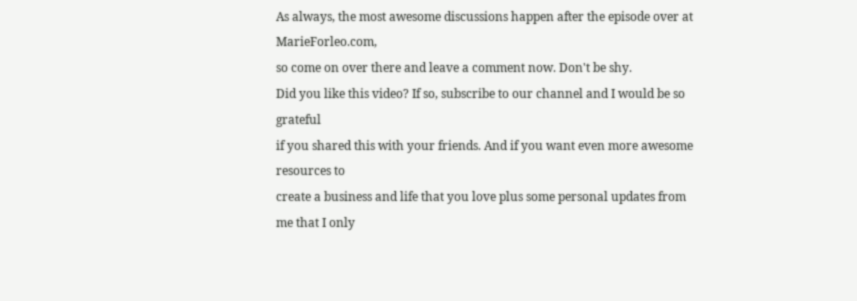As always, the most awesome discussions happen after the episode over at MarieForleo.com,
so come on over there and leave a comment now. Don't be shy.
Did you like this video? If so, subscribe to our channel and I would be so grateful
if you shared this with your friends. And if you want even more awesome resources to
create a business and life that you love plus some personal updates from me that I only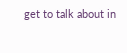get to talk about in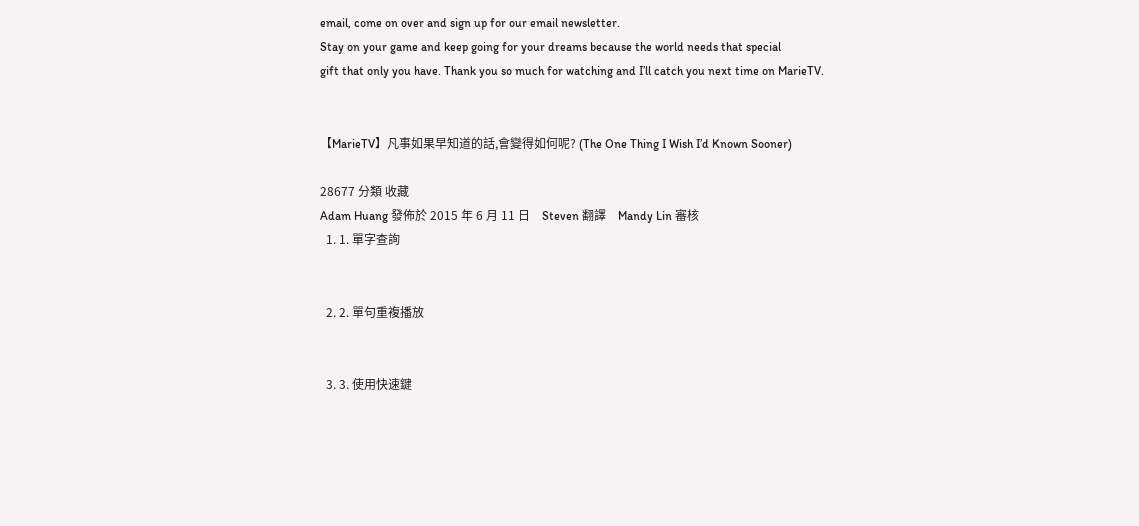email, come on over and sign up for our email newsletter.
Stay on your game and keep going for your dreams because the world needs that special
gift that only you have. Thank you so much for watching and I’ll catch you next time on MarieTV.


【MarieTV】凡事如果早知道的話,會變得如何呢? (The One Thing I Wish I’d Known Sooner)

28677 分類 收藏
Adam Huang 發佈於 2015 年 6 月 11 日    Steven 翻譯    Mandy Lin 審核
  1. 1. 單字查詢


  2. 2. 單句重複播放


  3. 3. 使用快速鍵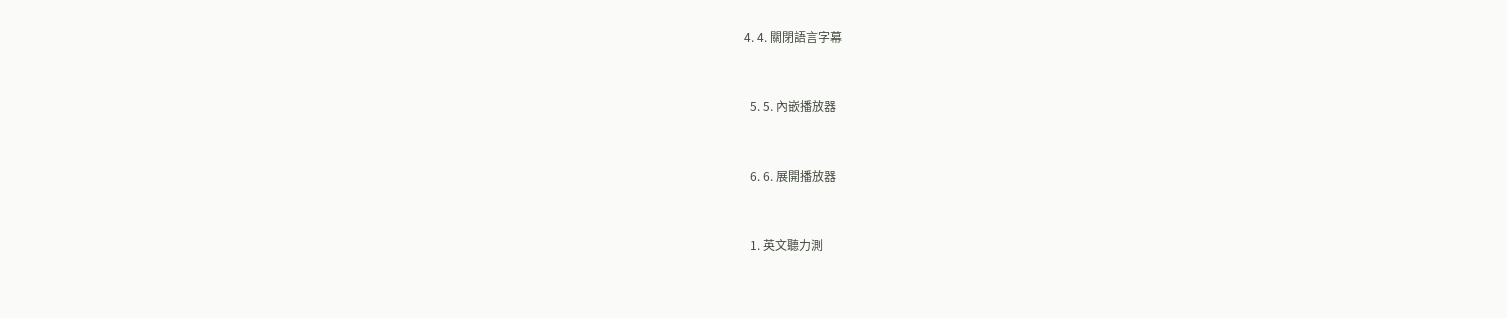4. 4. 關閉語言字幕


  5. 5. 內嵌播放器


  6. 6. 展開播放器


  1. 英文聽力測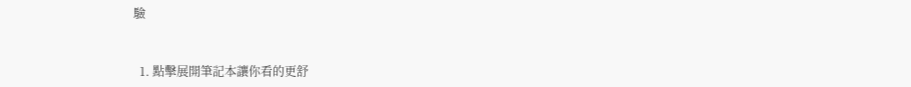驗


  1. 點擊展開筆記本讓你看的更舒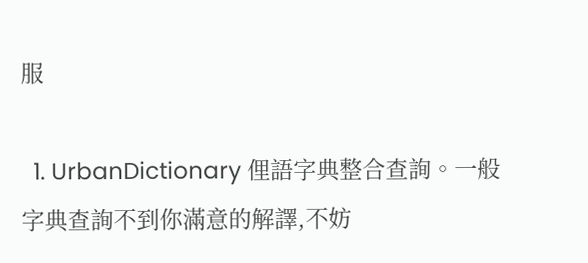服

  1. UrbanDictionary 俚語字典整合查詢。一般字典查詢不到你滿意的解譯,不妨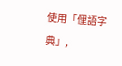使用「俚語字典」,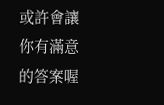或許會讓你有滿意的答案喔